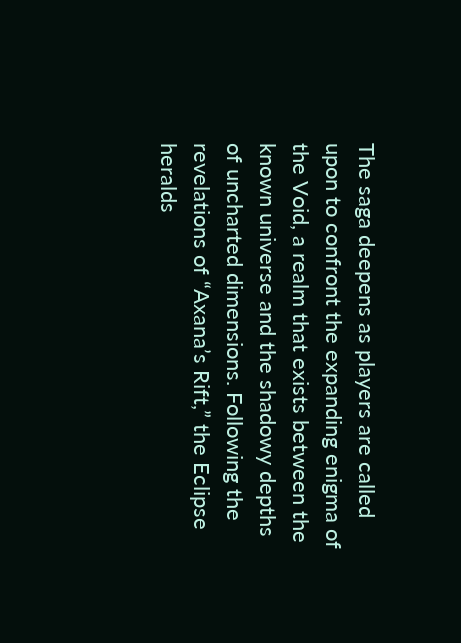The saga deepens as players are called upon to confront the expanding enigma of the Void, a realm that exists between the known universe and the shadowy depths of uncharted dimensions. Following the revelations of “Axana’s Rift,” the Eclipse heralds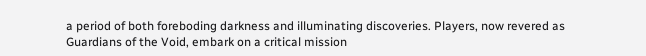a period of both foreboding darkness and illuminating discoveries. Players, now revered as Guardians of the Void, embark on a critical mission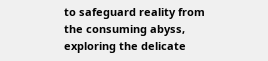to safeguard reality from the consuming abyss, exploring the delicate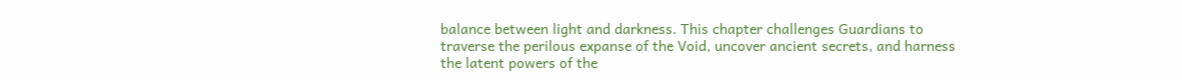balance between light and darkness. This chapter challenges Guardians to traverse the perilous expanse of the Void, uncover ancient secrets, and harness the latent powers of the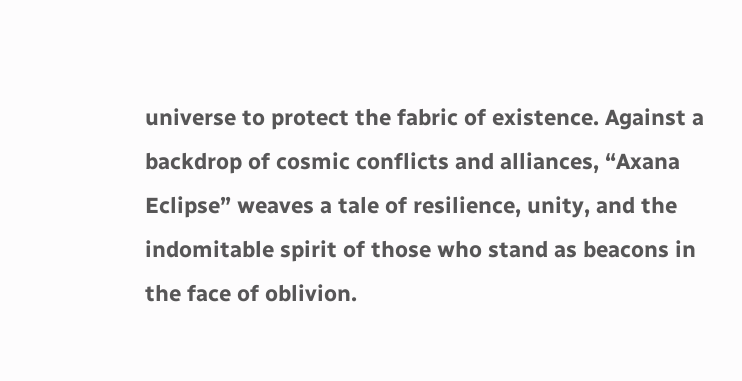universe to protect the fabric of existence. Against a backdrop of cosmic conflicts and alliances, “Axana Eclipse” weaves a tale of resilience, unity, and the indomitable spirit of those who stand as beacons in the face of oblivion.